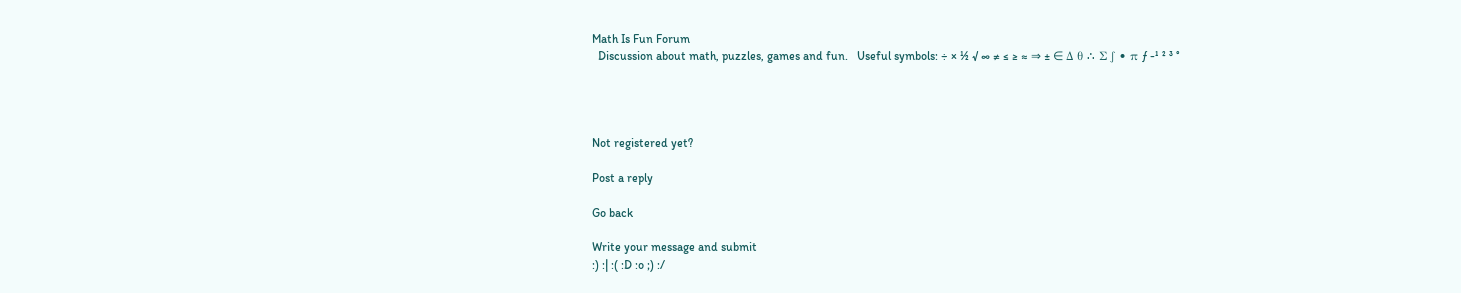Math Is Fun Forum
  Discussion about math, puzzles, games and fun.   Useful symbols: ÷ × ½ √ ∞ ≠ ≤ ≥ ≈ ⇒ ± ∈ Δ θ ∴ ∑ ∫ • π ƒ -¹ ² ³ °




Not registered yet?

Post a reply

Go back

Write your message and submit
:) :| :( :D :o ;) :/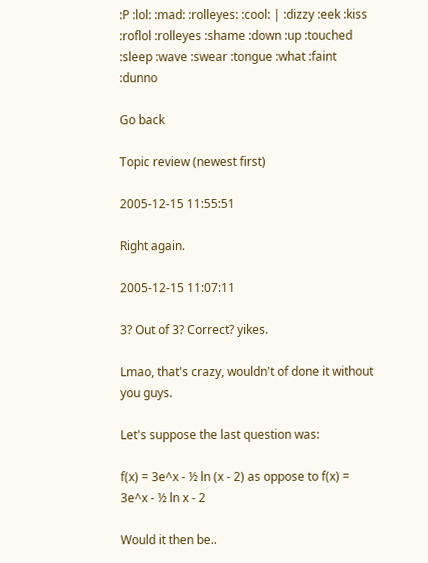:P :lol: :mad: :rolleyes: :cool: | :dizzy :eek :kiss :roflol :rolleyes :shame :down :up :touched :sleep :wave :swear :tongue :what :faint :dunno

Go back

Topic review (newest first)

2005-12-15 11:55:51

Right again.

2005-12-15 11:07:11

3? Out of 3? Correct? yikes.

Lmao, that's crazy, wouldn't of done it without you guys.

Let's suppose the last question was:

f(x) = 3e^x - ½ ln (x - 2) as oppose to f(x) = 3e^x - ½ ln x - 2

Would it then be..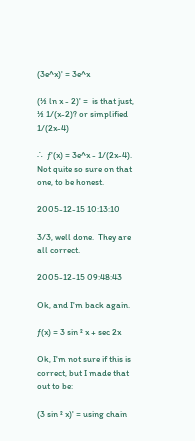(3e^x)' = 3e^x

(½ ln x - 2)' =  is that just, ½ 1/(x-2)? or simplified 1/(2x-4)

∴  ƒ'(x) = 3e^x - 1/(2x-4). Not quite so sure on that one, to be honest.

2005-12-15 10:13:10

3/3, well done.  They are all correct.

2005-12-15 09:48:43

Ok, and I'm back again.

ƒ(x) = 3 sin ² x + sec 2x

Ok, I'm not sure if this is correct, but I made that out to be:

(3 sin ² x)' = using chain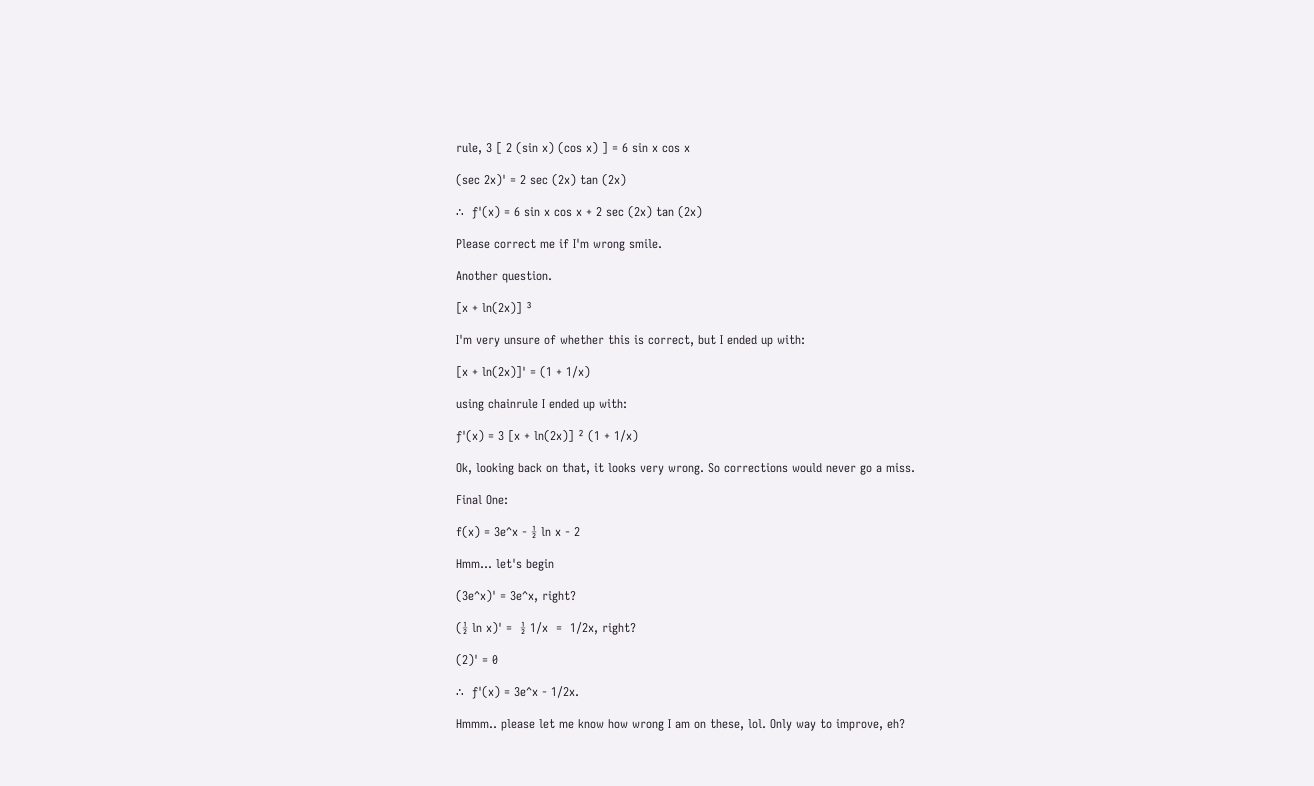rule, 3 [ 2 (sin x) (cos x) ] = 6 sin x cos x

(sec 2x)' = 2 sec (2x) tan (2x)

∴  ƒ'(x) = 6 sin x cos x + 2 sec (2x) tan (2x)

Please correct me if I'm wrong smile.

Another question.

[x + ln(2x)] ³

I'm very unsure of whether this is correct, but I ended up with:

[x + ln(2x)]' = (1 + 1/x)

using chainrule I ended up with:

ƒ'(x) = 3 [x + ln(2x)] ² (1 + 1/x)

Ok, looking back on that, it looks very wrong. So corrections would never go a miss.

Final One:

f(x) = 3e^x - ½ ln x - 2

Hmm... let's begin

(3e^x)' = 3e^x, right?

(½ ln x)' =  ½ 1/x  =  1/2x, right?

(2)' = 0

∴  ƒ'(x) = 3e^x - 1/2x.

Hmmm.. please let me know how wrong I am on these, lol. Only way to improve, eh?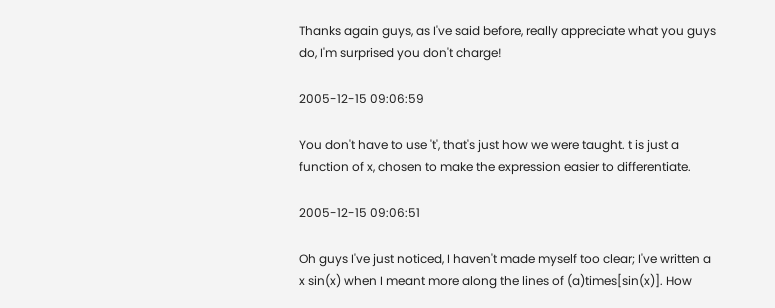Thanks again guys, as I've said before, really appreciate what you guys do, I'm surprised you don't charge!

2005-12-15 09:06:59

You don't have to use 't', that's just how we were taught. t is just a function of x, chosen to make the expression easier to differentiate.

2005-12-15 09:06:51

Oh guys I've just noticed, I haven't made myself too clear; I've written a x sin(x) when I meant more along the lines of (a)times[sin(x)]. How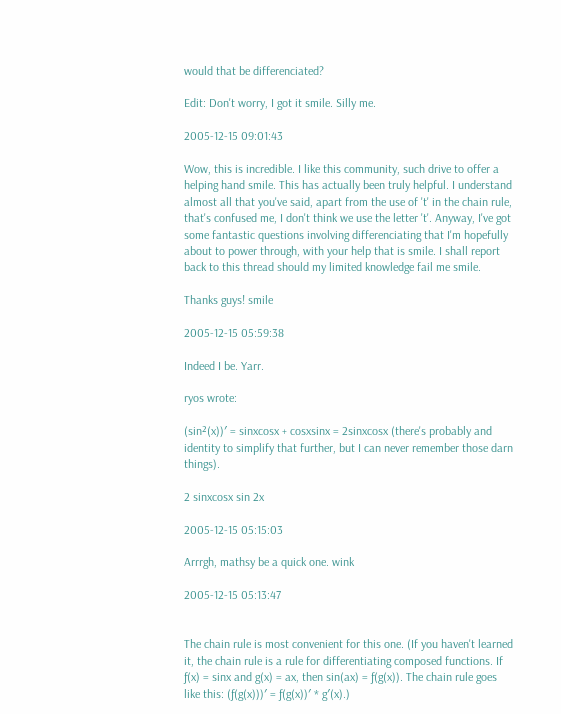would that be differenciated?

Edit: Don't worry, I got it smile. Silly me.

2005-12-15 09:01:43

Wow, this is incredible. I like this community, such drive to offer a helping hand smile. This has actually been truly helpful. I understand almost all that you've said, apart from the use of 't' in the chain rule, that's confused me, I don't think we use the letter 't'. Anyway, I've got some fantastic questions involving differenciating that I'm hopefully about to power through, with your help that is smile. I shall report back to this thread should my limited knowledge fail me smile.

Thanks guys! smile

2005-12-15 05:59:38

Indeed I be. Yarr.

ryos wrote:

(sin²(x))′ = sinxcosx + cosxsinx = 2sinxcosx (there's probably and identity to simplify that further, but I can never remember those darn things).

2 sinxcosx sin 2x

2005-12-15 05:15:03

Arrrgh, mathsy be a quick one. wink

2005-12-15 05:13:47


The chain rule is most convenient for this one. (If you haven't learned it, the chain rule is a rule for differentiating composed functions. If ƒ(x) = sinx and g(x) = ax, then sin(ax) = ƒ(g(x)). The chain rule goes like this: (ƒ(g(x)))′ = ƒ(g(x))′ * g′(x).)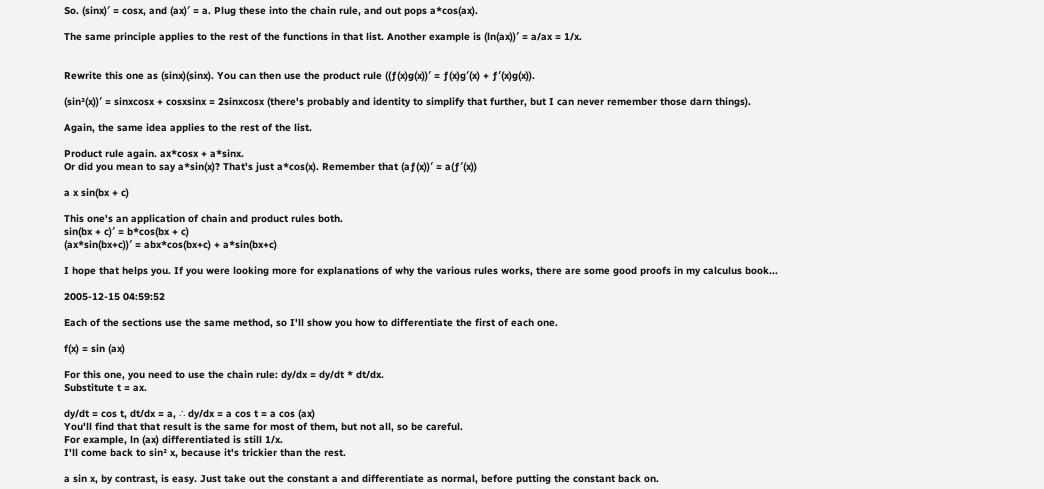So. (sinx)′ = cosx, and (ax)′ = a. Plug these into the chain rule, and out pops a*cos(ax).

The same principle applies to the rest of the functions in that list. Another example is (ln(ax))′ = a/ax = 1/x.


Rewrite this one as (sinx)(sinx). You can then use the product rule ((ƒ(x)g(x))′ = ƒ(x)g′(x) + ƒ′(x)g(x)).

(sin²(x))′ = sinxcosx + cosxsinx = 2sinxcosx (there's probably and identity to simplify that further, but I can never remember those darn things).

Again, the same idea applies to the rest of the list.

Product rule again. ax*cosx + a*sinx.
Or did you mean to say a*sin(x)? That's just a*cos(x). Remember that (aƒ(x))′ = a(ƒ′(x))

a x sin(bx + c)

This one's an application of chain and product rules both.
sin(bx + c)′ = b*cos(bx + c)
(ax*sin(bx+c))′ = abx*cos(bx+c) + a*sin(bx+c)

I hope that helps you. If you were looking more for explanations of why the various rules works, there are some good proofs in my calculus book...

2005-12-15 04:59:52

Each of the sections use the same method, so I'll show you how to differentiate the first of each one.

f(x) = sin (ax)

For this one, you need to use the chain rule: dy/dx = dy/dt * dt/dx.
Substitute t = ax.

dy/dt = cos t, dt/dx = a, ∴ dy/dx = a cos t = a cos (ax)
You'll find that that result is the same for most of them, but not all, so be careful.
For example, ln (ax) differentiated is still 1/x.
I'll come back to sin² x, because it's trickier than the rest.

a sin x, by contrast, is easy. Just take out the constant a and differentiate as normal, before putting the constant back on.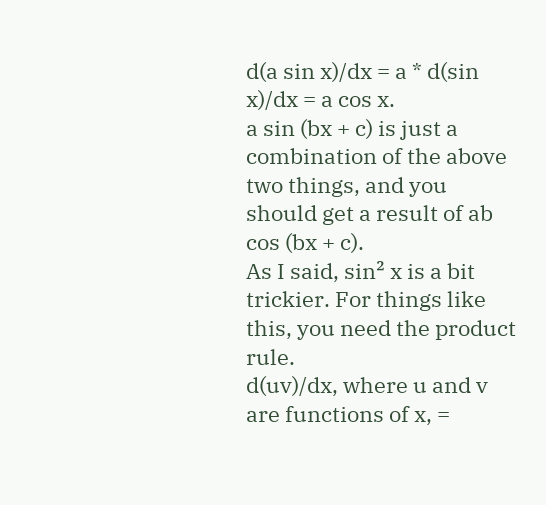d(a sin x)/dx = a * d(sin x)/dx = a cos x.
a sin (bx + c) is just a combination of the above two things, and you should get a result of ab cos (bx + c).
As I said, sin² x is a bit trickier. For things like this, you need the product rule.
d(uv)/dx, where u and v are functions of x, =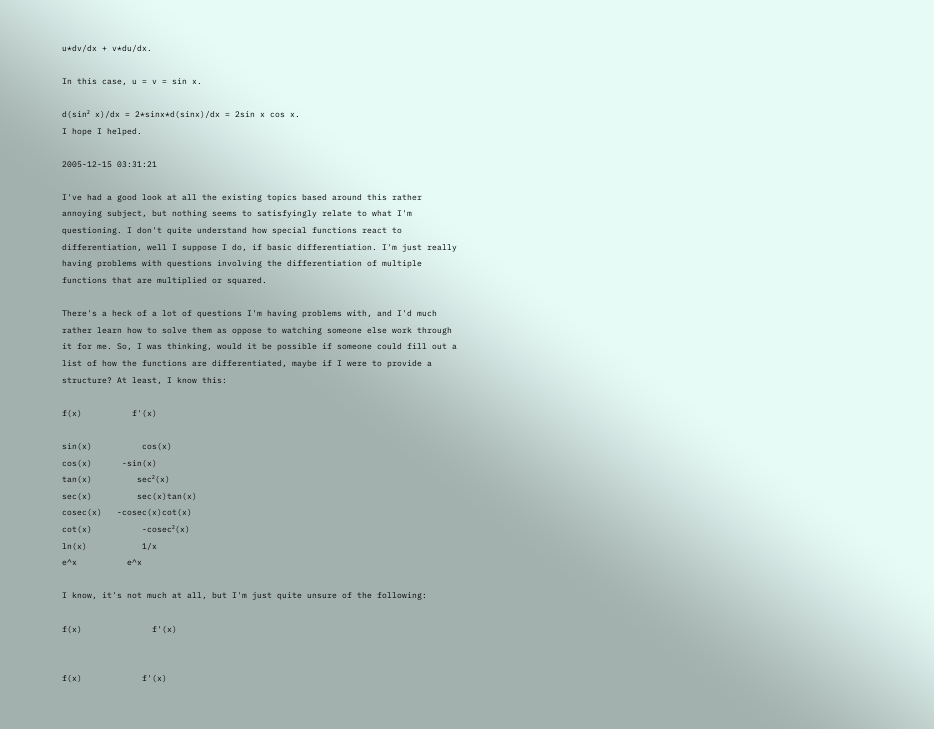u*dv/dx + v*du/dx.

In this case, u = v = sin x.

d(sin² x)/dx = 2*sinx*d(sinx)/dx = 2sin x cos x.
I hope I helped.

2005-12-15 03:31:21

I've had a good look at all the existing topics based around this rather annoying subject, but nothing seems to satisfyingly relate to what I'm questioning. I don't quite understand how special functions react to differentiation, well I suppose I do, if basic differentiation. I'm just really having problems with questions involving the differentiation of multiple functions that are multiplied or squared.

There's a heck of a lot of questions I'm having problems with, and I'd much rather learn how to solve them as oppose to watching someone else work through it for me. So, I was thinking, would it be possible if someone could fill out a list of how the functions are differentiated, maybe if I were to provide a structure? At least, I know this:

f(x)          f'(x)

sin(x)          cos(x)
cos(x)      -sin(x)
tan(x)         sec²(x)
sec(x)         sec(x)tan(x)
cosec(x)   -cosec(x)cot(x)
cot(x)          -cosec²(x)
ln(x)           1/x
e^x          e^x

I know, it's not much at all, but I'm just quite unsure of the following:

f(x)              f'(x)


f(x)            f'(x)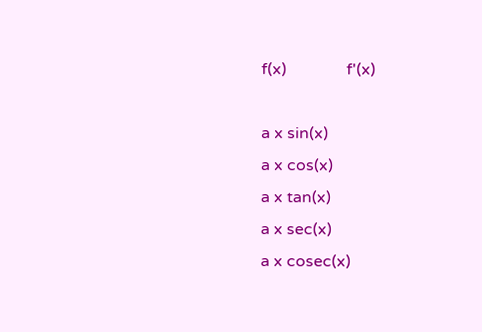f(x)               f'(x)

a x sin(x)
a x cos(x)
a x tan(x)
a x sec(x)
a x cosec(x)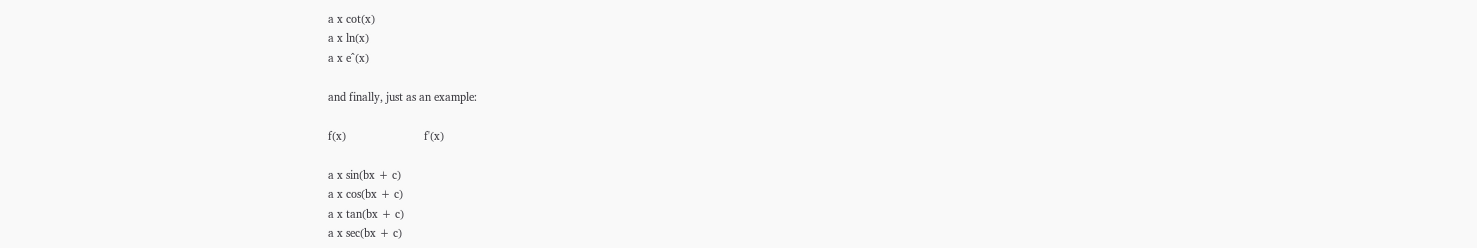a x cot(x)
a x ln(x)
a x e^(x)

and finally, just as an example:

f(x)                          f'(x)

a x sin(bx + c)
a x cos(bx + c)
a x tan(bx + c)
a x sec(bx + c)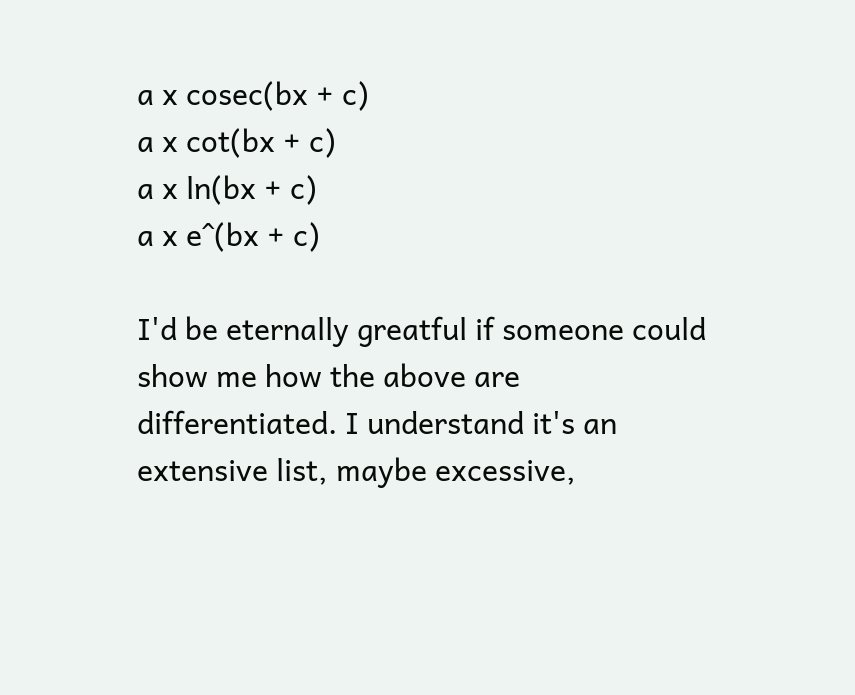a x cosec(bx + c)
a x cot(bx + c)
a x ln(bx + c)
a x e^(bx + c)

I'd be eternally greatful if someone could show me how the above are differentiated. I understand it's an extensive list, maybe excessive,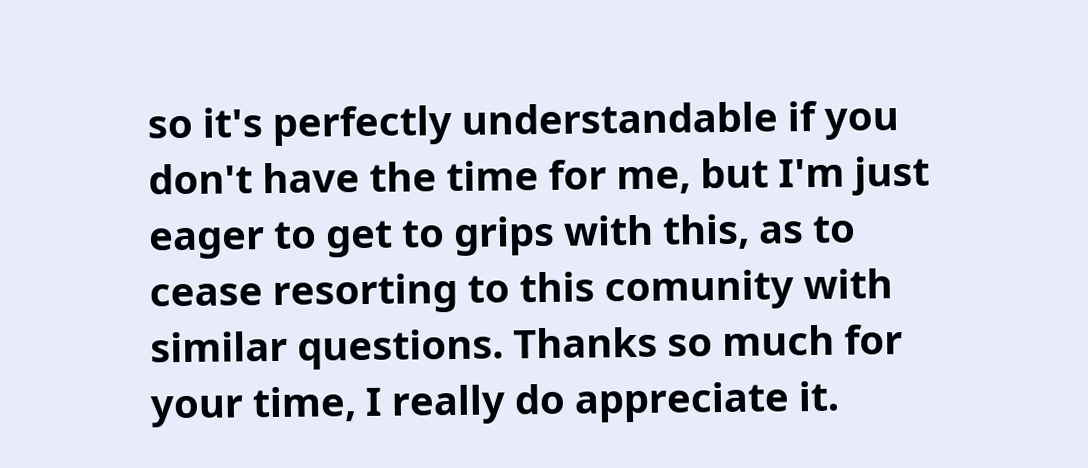so it's perfectly understandable if you don't have the time for me, but I'm just eager to get to grips with this, as to cease resorting to this comunity with similar questions. Thanks so much for your time, I really do appreciate it.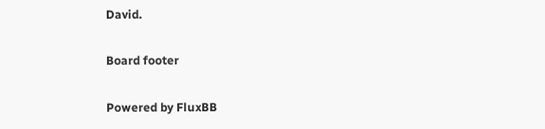David.

Board footer

Powered by FluxBB